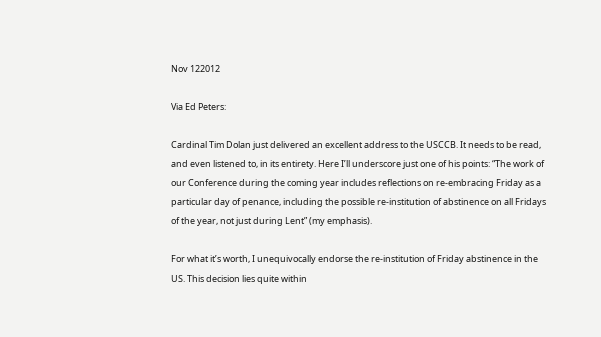Nov 122012

Via Ed Peters:

Cardinal Tim Dolan just delivered an excellent address to the USCCB. It needs to be read, and even listened to, in its entirety. Here I’ll underscore just one of his points: “The work of our Conference during the coming year includes reflections on re-embracing Friday as a particular day of penance, including the possible re-institution of abstinence on all Fridays of the year, not just during Lent” (my emphasis).

For what it’s worth, I unequivocally endorse the re-institution of Friday abstinence in the US. This decision lies quite within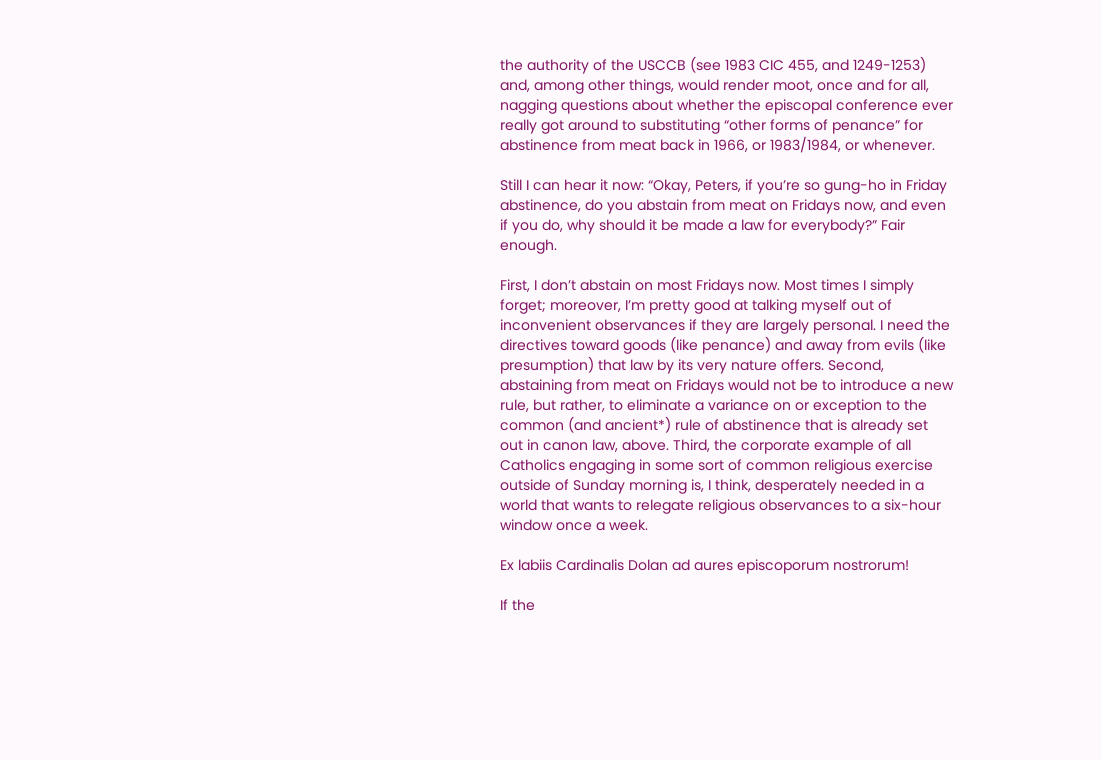the authority of the USCCB (see 1983 CIC 455, and 1249-1253) and, among other things, would render moot, once and for all, nagging questions about whether the episcopal conference ever really got around to substituting “other forms of penance” for abstinence from meat back in 1966, or 1983/1984, or whenever.

Still I can hear it now: “Okay, Peters, if you’re so gung-ho in Friday abstinence, do you abstain from meat on Fridays now, and even if you do, why should it be made a law for everybody?” Fair enough.

First, I don’t abstain on most Fridays now. Most times I simply forget; moreover, I’m pretty good at talking myself out of inconvenient observances if they are largely personal. I need the directives toward goods (like penance) and away from evils (like presumption) that law by its very nature offers. Second, abstaining from meat on Fridays would not be to introduce a new rule, but rather, to eliminate a variance on or exception to the common (and ancient*) rule of abstinence that is already set out in canon law, above. Third, the corporate example of all Catholics engaging in some sort of common religious exercise outside of Sunday morning is, I think, desperately needed in a world that wants to relegate religious observances to a six-hour window once a week.

Ex labiis Cardinalis Dolan ad aures episcoporum nostrorum!

If the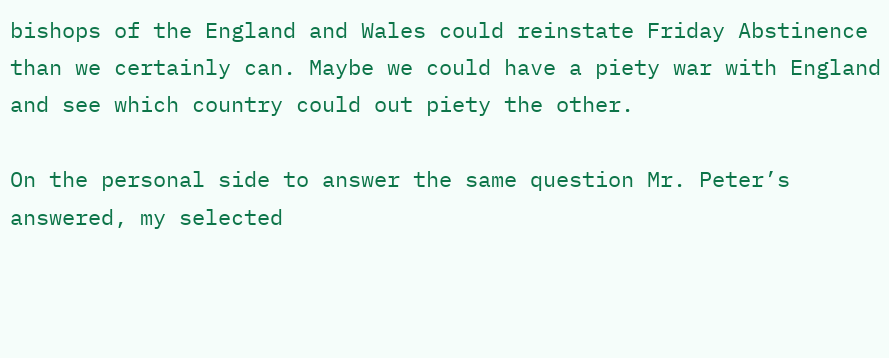bishops of the England and Wales could reinstate Friday Abstinence than we certainly can. Maybe we could have a piety war with England and see which country could out piety the other.

On the personal side to answer the same question Mr. Peter’s answered, my selected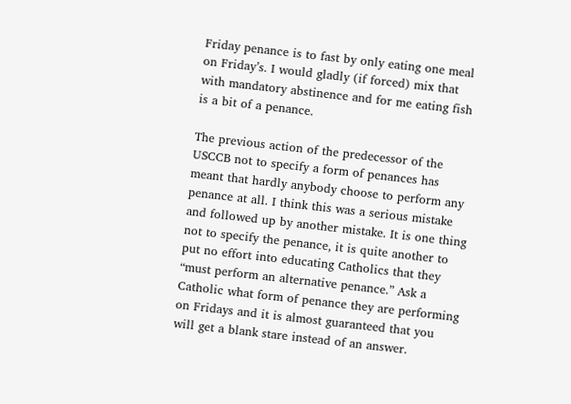Friday penance is to fast by only eating one meal on Friday’s. I would gladly (if forced) mix that with mandatory abstinence and for me eating fish is a bit of a penance.

The previous action of the predecessor of the USCCB not to specify a form of penances has meant that hardly anybody choose to perform any penance at all. I think this was a serious mistake and followed up by another mistake. It is one thing not to specify the penance, it is quite another to put no effort into educating Catholics that they “must perform an alternative penance.” Ask a Catholic what form of penance they are performing on Fridays and it is almost guaranteed that you will get a blank stare instead of an answer.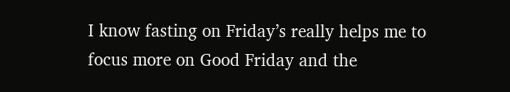I know fasting on Friday’s really helps me to focus more on Good Friday and the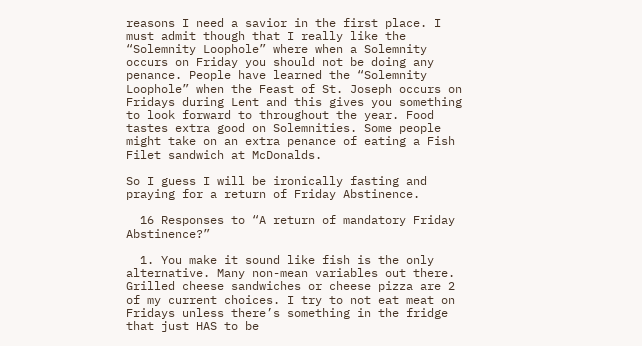reasons I need a savior in the first place. I must admit though that I really like the “Solemnity Loophole” where when a Solemnity occurs on Friday you should not be doing any penance. People have learned the “Solemnity Loophole” when the Feast of St. Joseph occurs on Fridays during Lent and this gives you something to look forward to throughout the year. Food tastes extra good on Solemnities. Some people might take on an extra penance of eating a Fish Filet sandwich at McDonalds.

So I guess I will be ironically fasting and praying for a return of Friday Abstinence.

  16 Responses to “A return of mandatory Friday Abstinence?”

  1. You make it sound like fish is the only alternative. Many non-mean variables out there. Grilled cheese sandwiches or cheese pizza are 2 of my current choices. I try to not eat meat on Fridays unless there’s something in the fridge that just HAS to be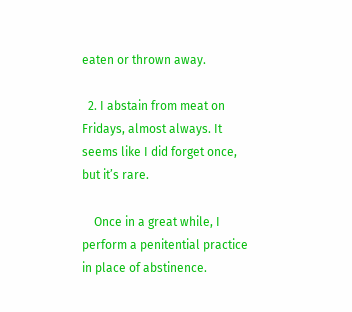eaten or thrown away.

  2. I abstain from meat on Fridays, almost always. It seems like I did forget once, but it’s rare.

    Once in a great while, I perform a penitential practice in place of abstinence.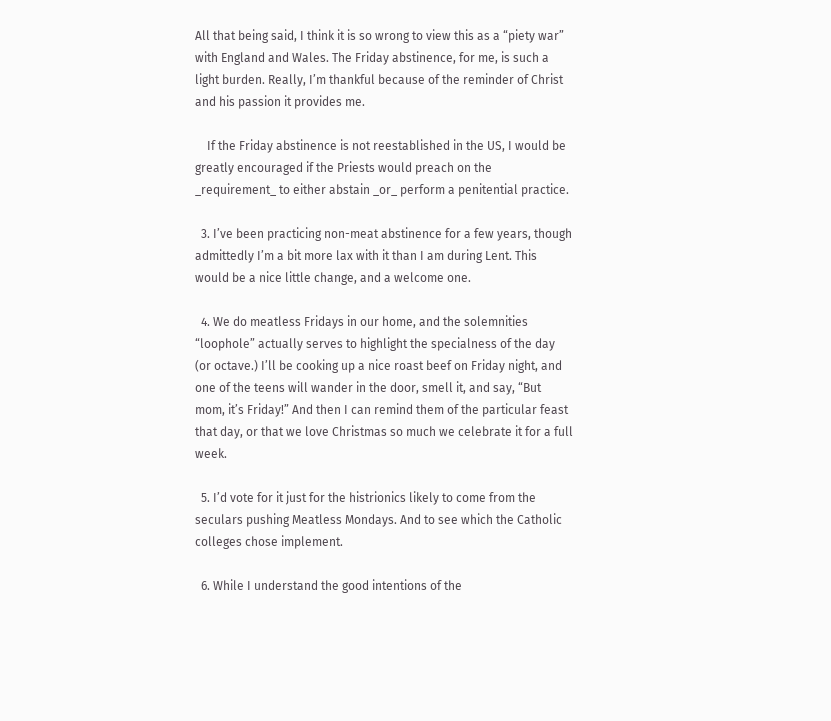All that being said, I think it is so wrong to view this as a “piety war” with England and Wales. The Friday abstinence, for me, is such a light burden. Really, I’m thankful because of the reminder of Christ and his passion it provides me.

    If the Friday abstinence is not reestablished in the US, I would be greatly encouraged if the Priests would preach on the _requirement_ to either abstain _or_ perform a penitential practice.

  3. I’ve been practicing non-meat abstinence for a few years, though admittedly I’m a bit more lax with it than I am during Lent. This would be a nice little change, and a welcome one.

  4. We do meatless Fridays in our home, and the solemnities “loophole” actually serves to highlight the specialness of the day (or octave.) I’ll be cooking up a nice roast beef on Friday night, and one of the teens will wander in the door, smell it, and say, “But mom, it’s Friday!” And then I can remind them of the particular feast that day, or that we love Christmas so much we celebrate it for a full week.

  5. I’d vote for it just for the histrionics likely to come from the seculars pushing Meatless Mondays. And to see which the Catholic colleges chose implement.

  6. While I understand the good intentions of the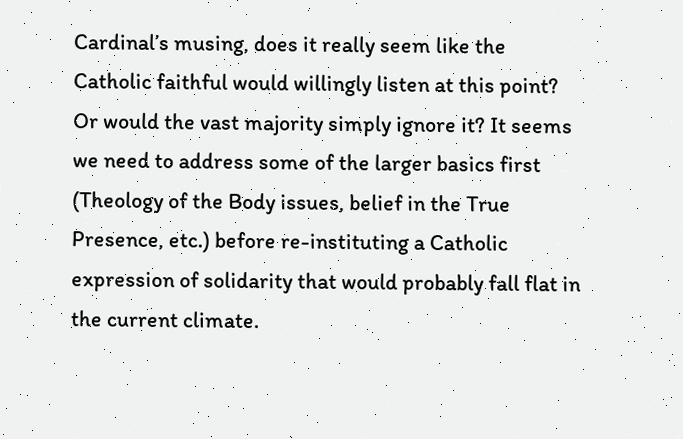Cardinal’s musing, does it really seem like the Catholic faithful would willingly listen at this point? Or would the vast majority simply ignore it? It seems we need to address some of the larger basics first (Theology of the Body issues, belief in the True Presence, etc.) before re-instituting a Catholic expression of solidarity that would probably fall flat in the current climate.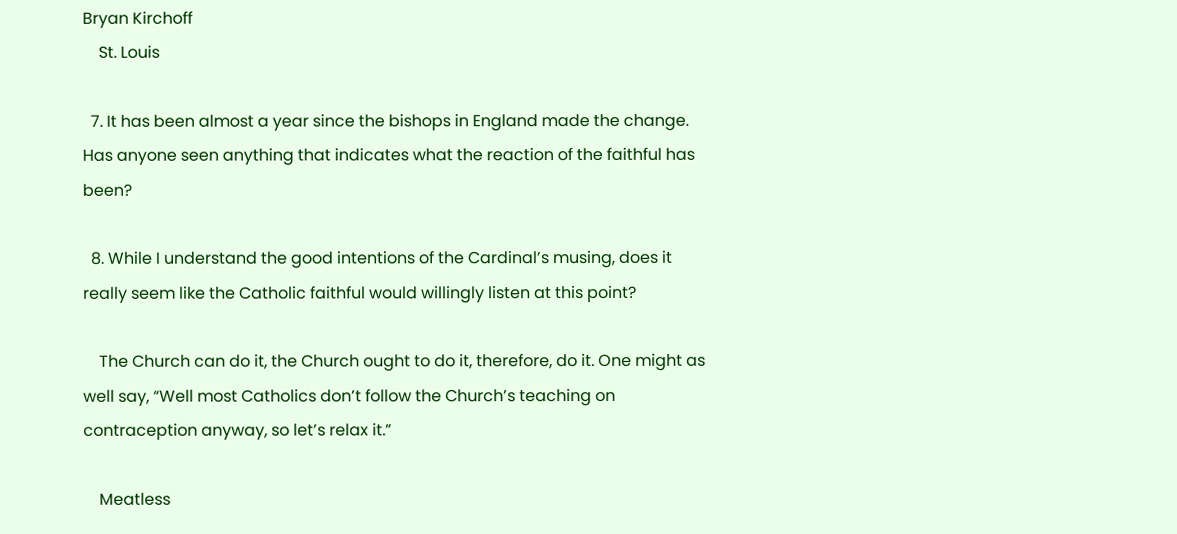Bryan Kirchoff
    St. Louis

  7. It has been almost a year since the bishops in England made the change. Has anyone seen anything that indicates what the reaction of the faithful has been?

  8. While I understand the good intentions of the Cardinal’s musing, does it really seem like the Catholic faithful would willingly listen at this point?

    The Church can do it, the Church ought to do it, therefore, do it. One might as well say, “Well most Catholics don’t follow the Church’s teaching on contraception anyway, so let’s relax it.”

    Meatless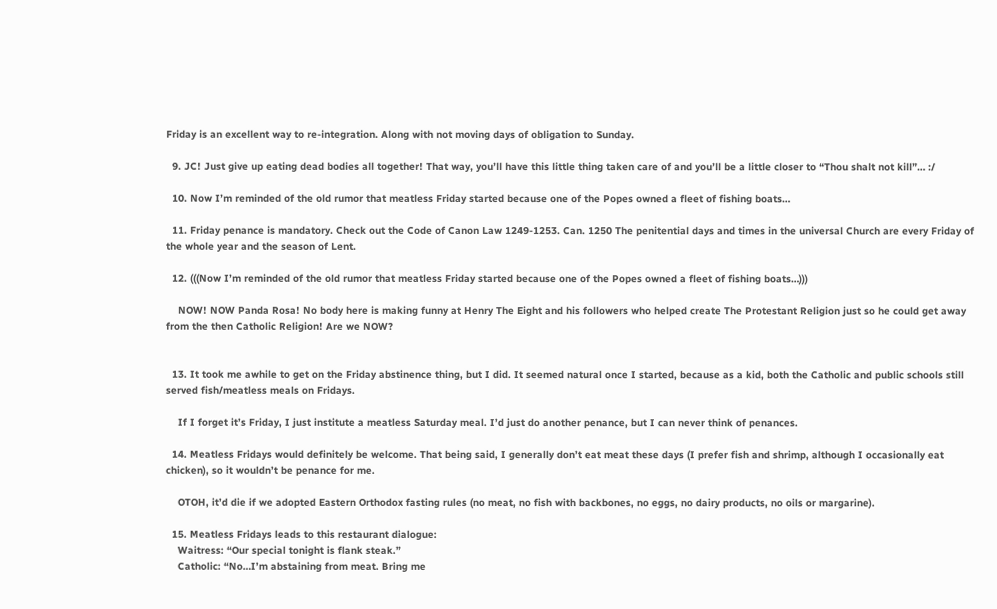Friday is an excellent way to re-integration. Along with not moving days of obligation to Sunday.

  9. JC! Just give up eating dead bodies all together! That way, you’ll have this little thing taken care of and you’ll be a little closer to “Thou shalt not kill”… :/

  10. Now I’m reminded of the old rumor that meatless Friday started because one of the Popes owned a fleet of fishing boats…

  11. Friday penance is mandatory. Check out the Code of Canon Law 1249-1253. Can. 1250 The penitential days and times in the universal Church are every Friday of the whole year and the season of Lent.

  12. (((Now I’m reminded of the old rumor that meatless Friday started because one of the Popes owned a fleet of fishing boats…)))

    NOW! NOW Panda Rosa! No body here is making funny at Henry The Eight and his followers who helped create The Protestant Religion just so he could get away from the then Catholic Religion! Are we NOW?


  13. It took me awhile to get on the Friday abstinence thing, but I did. It seemed natural once I started, because as a kid, both the Catholic and public schools still served fish/meatless meals on Fridays.

    If I forget it’s Friday, I just institute a meatless Saturday meal. I’d just do another penance, but I can never think of penances.

  14. Meatless Fridays would definitely be welcome. That being said, I generally don’t eat meat these days (I prefer fish and shrimp, although I occasionally eat chicken), so it wouldn’t be penance for me.

    OTOH, it’d die if we adopted Eastern Orthodox fasting rules (no meat, no fish with backbones, no eggs, no dairy products, no oils or margarine).

  15. Meatless Fridays leads to this restaurant dialogue:
    Waitress: “Our special tonight is flank steak.”
    Catholic: “No…I’m abstaining from meat. Bring me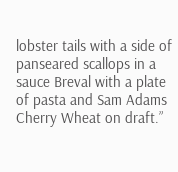lobster tails with a side of panseared scallops in a sauce Breval with a plate of pasta and Sam Adams Cherry Wheat on draft.”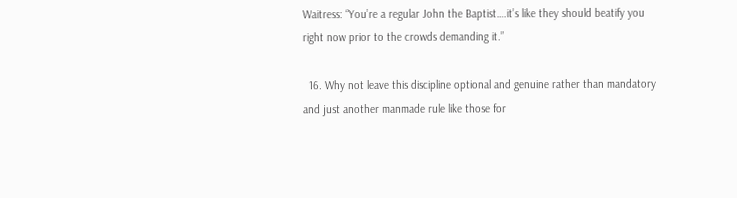Waitress: “You’re a regular John the Baptist….it’s like they should beatify you right now prior to the crowds demanding it.”

  16. Why not leave this discipline optional and genuine rather than mandatory and just another manmade rule like those for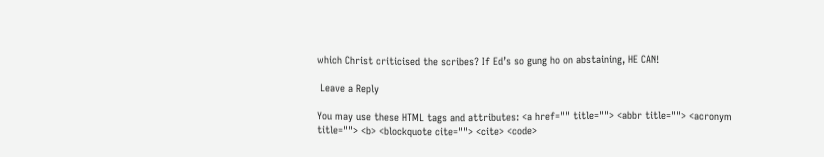which Christ criticised the scribes? If Ed’s so gung ho on abstaining, HE CAN!

 Leave a Reply

You may use these HTML tags and attributes: <a href="" title=""> <abbr title=""> <acronym title=""> <b> <blockquote cite=""> <cite> <code>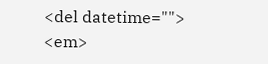<del datetime=""> <em>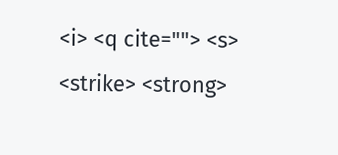<i> <q cite=""> <s> <strike> <strong>